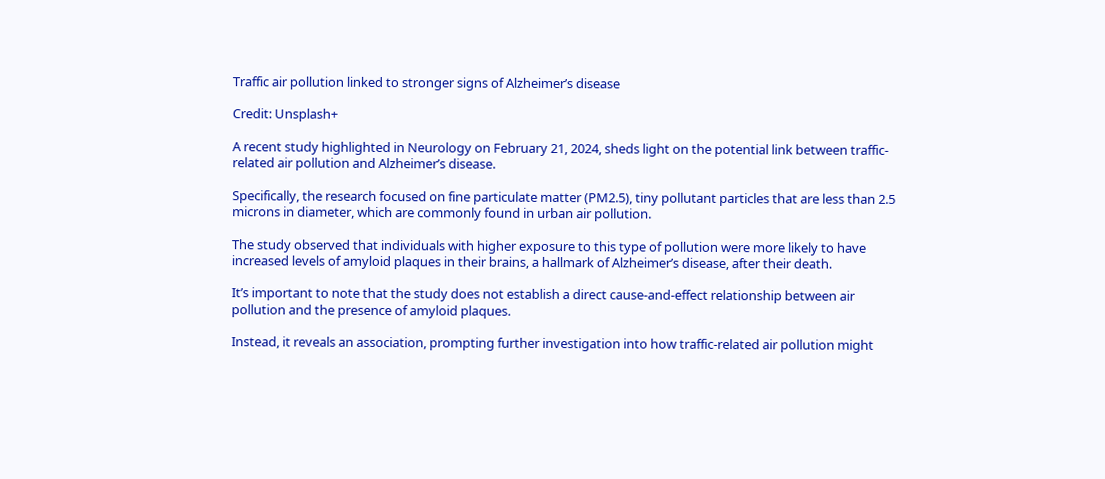Traffic air pollution linked to stronger signs of Alzheimer’s disease

Credit: Unsplash+

A recent study highlighted in Neurology on February 21, 2024, sheds light on the potential link between traffic-related air pollution and Alzheimer’s disease.

Specifically, the research focused on fine particulate matter (PM2.5), tiny pollutant particles that are less than 2.5 microns in diameter, which are commonly found in urban air pollution.

The study observed that individuals with higher exposure to this type of pollution were more likely to have increased levels of amyloid plaques in their brains, a hallmark of Alzheimer’s disease, after their death.

It’s important to note that the study does not establish a direct cause-and-effect relationship between air pollution and the presence of amyloid plaques.

Instead, it reveals an association, prompting further investigation into how traffic-related air pollution might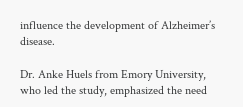influence the development of Alzheimer’s disease.

Dr. Anke Huels from Emory University, who led the study, emphasized the need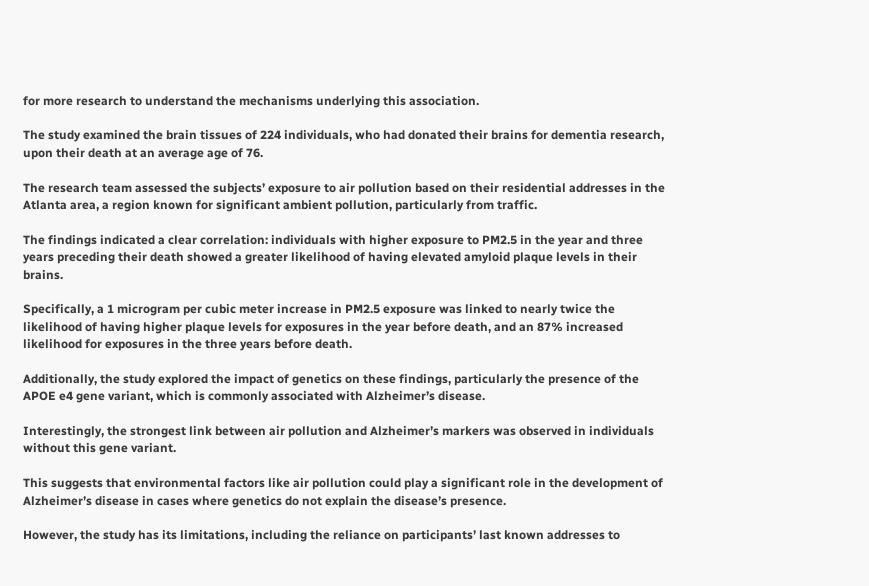for more research to understand the mechanisms underlying this association.

The study examined the brain tissues of 224 individuals, who had donated their brains for dementia research, upon their death at an average age of 76.

The research team assessed the subjects’ exposure to air pollution based on their residential addresses in the Atlanta area, a region known for significant ambient pollution, particularly from traffic.

The findings indicated a clear correlation: individuals with higher exposure to PM2.5 in the year and three years preceding their death showed a greater likelihood of having elevated amyloid plaque levels in their brains.

Specifically, a 1 microgram per cubic meter increase in PM2.5 exposure was linked to nearly twice the likelihood of having higher plaque levels for exposures in the year before death, and an 87% increased likelihood for exposures in the three years before death.

Additionally, the study explored the impact of genetics on these findings, particularly the presence of the APOE e4 gene variant, which is commonly associated with Alzheimer’s disease.

Interestingly, the strongest link between air pollution and Alzheimer’s markers was observed in individuals without this gene variant.

This suggests that environmental factors like air pollution could play a significant role in the development of Alzheimer’s disease in cases where genetics do not explain the disease’s presence.

However, the study has its limitations, including the reliance on participants’ last known addresses to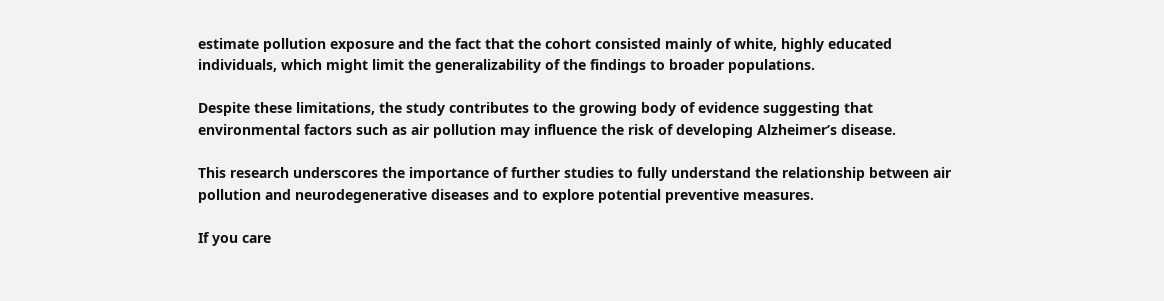estimate pollution exposure and the fact that the cohort consisted mainly of white, highly educated individuals, which might limit the generalizability of the findings to broader populations.

Despite these limitations, the study contributes to the growing body of evidence suggesting that environmental factors such as air pollution may influence the risk of developing Alzheimer’s disease.

This research underscores the importance of further studies to fully understand the relationship between air pollution and neurodegenerative diseases and to explore potential preventive measures.

If you care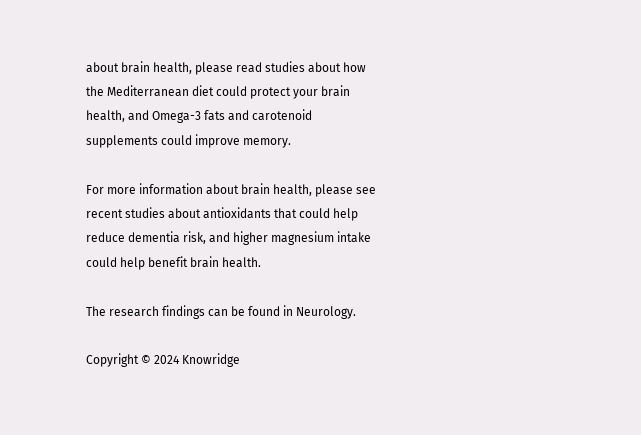about brain health, please read studies about how the Mediterranean diet could protect your brain health, and Omega-3 fats and carotenoid supplements could improve memory.

For more information about brain health, please see recent studies about antioxidants that could help reduce dementia risk, and higher magnesium intake could help benefit brain health.

The research findings can be found in Neurology.

Copyright © 2024 Knowridge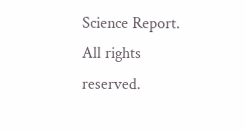Science Report. All rights reserved.